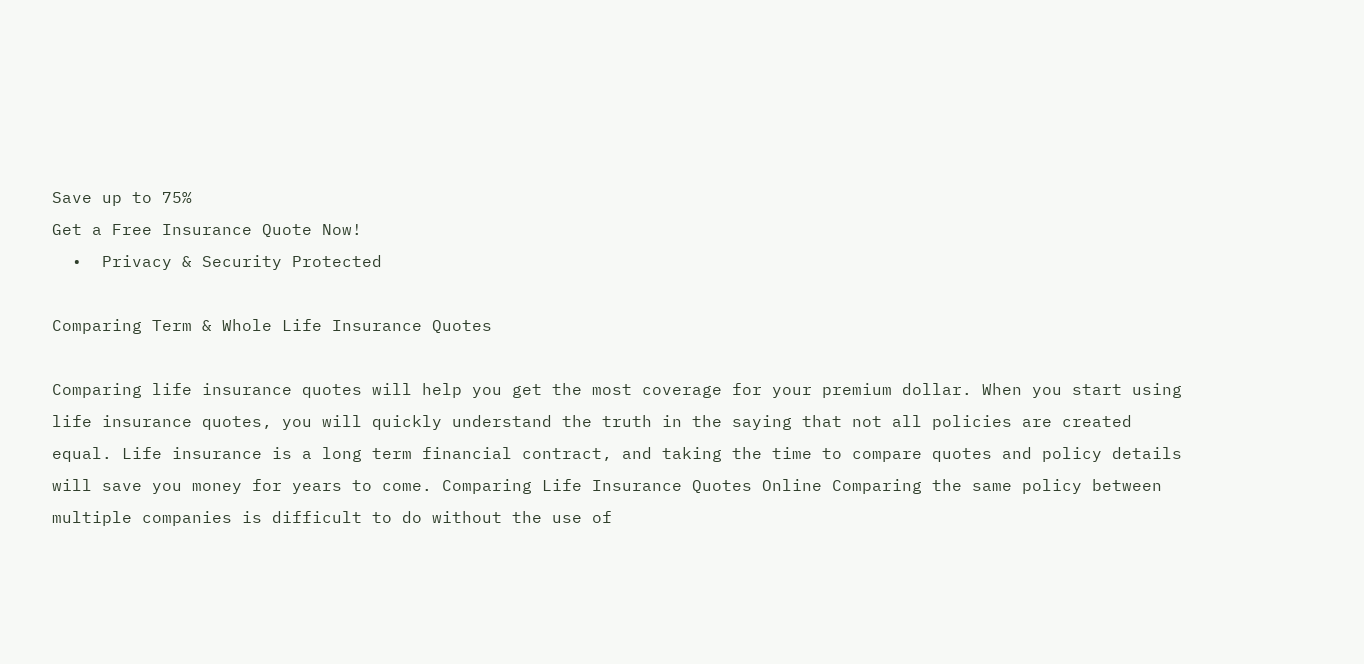Save up to 75%
Get a Free Insurance Quote Now!
  •  Privacy & Security Protected

Comparing Term & Whole Life Insurance Quotes

Comparing life insurance quotes will help you get the most coverage for your premium dollar. When you start using life insurance quotes, you will quickly understand the truth in the saying that not all policies are created equal. Life insurance is a long term financial contract, and taking the time to compare quotes and policy details will save you money for years to come. Comparing Life Insurance Quotes Online Comparing the same policy between multiple companies is difficult to do without the use of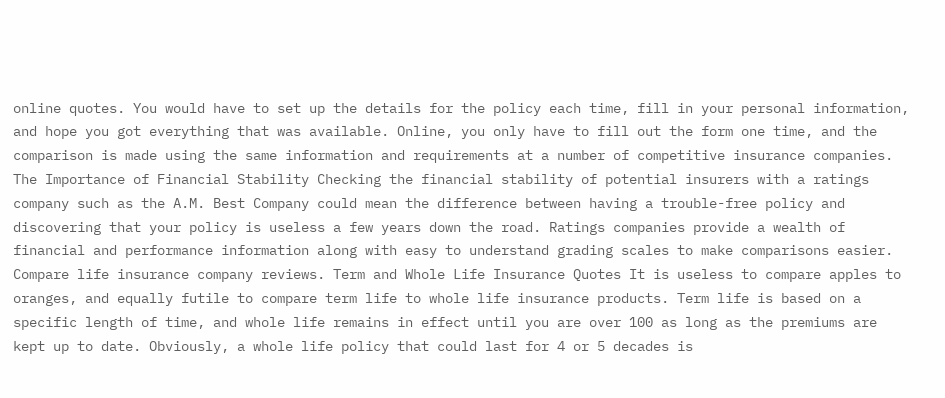online quotes. You would have to set up the details for the policy each time, fill in your personal information, and hope you got everything that was available. Online, you only have to fill out the form one time, and the comparison is made using the same information and requirements at a number of competitive insurance companies. The Importance of Financial Stability Checking the financial stability of potential insurers with a ratings company such as the A.M. Best Company could mean the difference between having a trouble-free policy and discovering that your policy is useless a few years down the road. Ratings companies provide a wealth of financial and performance information along with easy to understand grading scales to make comparisons easier. Compare life insurance company reviews. Term and Whole Life Insurance Quotes It is useless to compare apples to oranges, and equally futile to compare term life to whole life insurance products. Term life is based on a specific length of time, and whole life remains in effect until you are over 100 as long as the premiums are kept up to date. Obviously, a whole life policy that could last for 4 or 5 decades is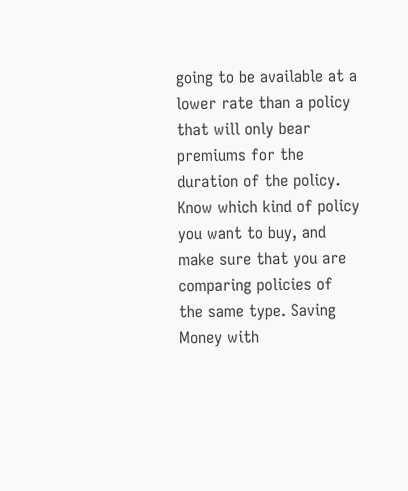going to be available at a lower rate than a policy that will only bear premiums for the duration of the policy. Know which kind of policy you want to buy, and make sure that you are comparing policies of the same type. Saving Money with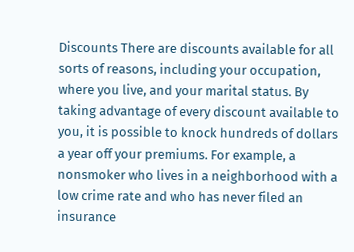Discounts There are discounts available for all sorts of reasons, including your occupation, where you live, and your marital status. By taking advantage of every discount available to you, it is possible to knock hundreds of dollars a year off your premiums. For example, a nonsmoker who lives in a neighborhood with a low crime rate and who has never filed an insurance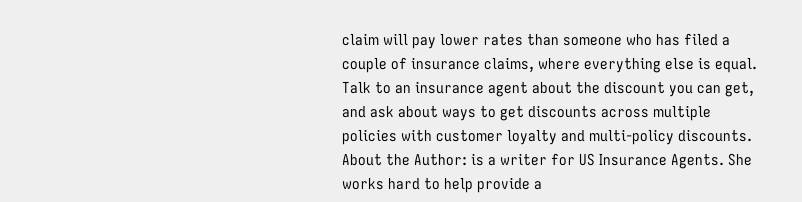claim will pay lower rates than someone who has filed a couple of insurance claims, where everything else is equal. Talk to an insurance agent about the discount you can get, and ask about ways to get discounts across multiple policies with customer loyalty and multi-policy discounts. About the Author: is a writer for US Insurance Agents. She works hard to help provide a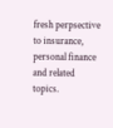fresh perpsective to insurance, personal finance and related topics.